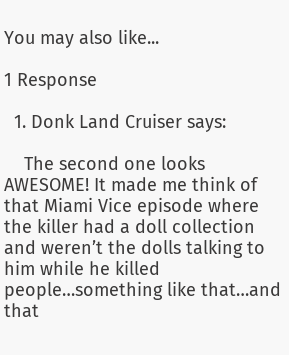You may also like...

1 Response

  1. Donk Land Cruiser says:

    The second one looks AWESOME! It made me think of that Miami Vice episode where the killer had a doll collection and weren’t the dolls talking to him while he killed people…something like that…and that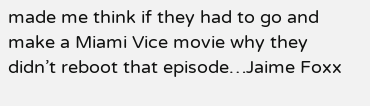made me think if they had to go and make a Miami Vice movie why they didn’t reboot that episode…Jaime Foxx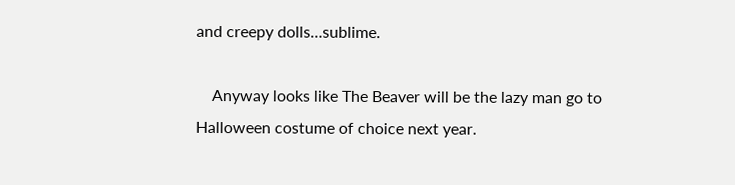and creepy dolls…sublime.

    Anyway looks like The Beaver will be the lazy man go to Halloween costume of choice next year.